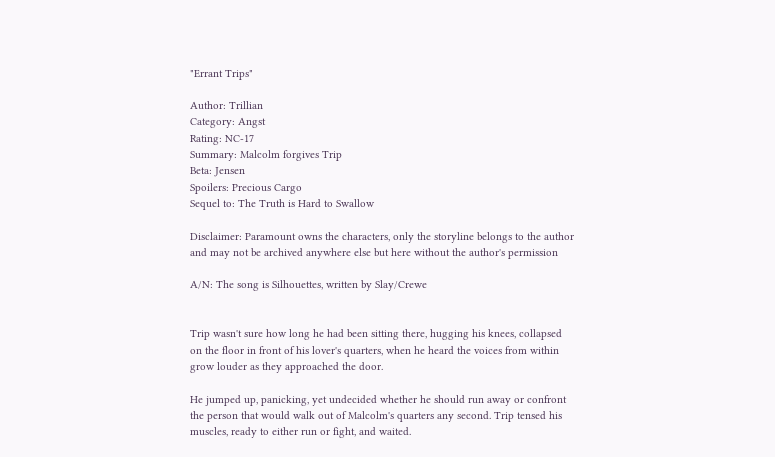"Errant Trips"

Author: Trillian
Category: Angst
Rating: NC-17
Summary: Malcolm forgives Trip
Beta: Jensen
Spoilers: Precious Cargo
Sequel to: The Truth is Hard to Swallow

Disclaimer: Paramount owns the characters, only the storyline belongs to the author and may not be archived anywhere else but here without the author's permission

A/N: The song is Silhouettes, written by Slay/Crewe


Trip wasn't sure how long he had been sitting there, hugging his knees, collapsed on the floor in front of his lover's quarters, when he heard the voices from within grow louder as they approached the door.

He jumped up, panicking, yet undecided whether he should run away or confront the person that would walk out of Malcolm's quarters any second. Trip tensed his muscles, ready to either run or fight, and waited.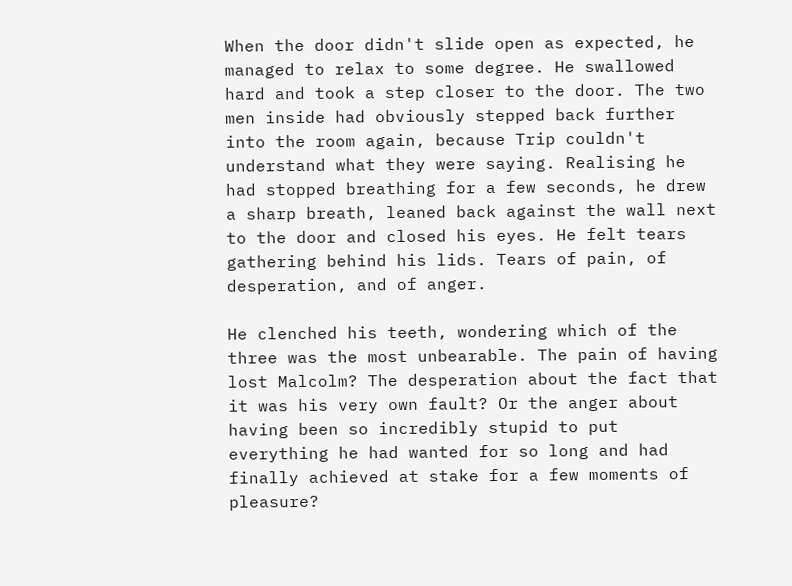When the door didn't slide open as expected, he managed to relax to some degree. He swallowed hard and took a step closer to the door. The two men inside had obviously stepped back further into the room again, because Trip couldn't understand what they were saying. Realising he had stopped breathing for a few seconds, he drew a sharp breath, leaned back against the wall next to the door and closed his eyes. He felt tears gathering behind his lids. Tears of pain, of desperation, and of anger.

He clenched his teeth, wondering which of the three was the most unbearable. The pain of having lost Malcolm? The desperation about the fact that it was his very own fault? Or the anger about having been so incredibly stupid to put everything he had wanted for so long and had finally achieved at stake for a few moments of pleasure?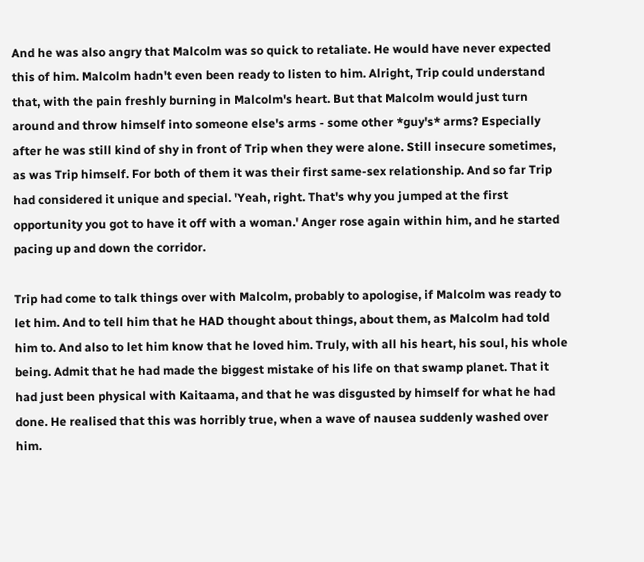And he was also angry that Malcolm was so quick to retaliate. He would have never expected this of him. Malcolm hadn't even been ready to listen to him. Alright, Trip could understand that, with the pain freshly burning in Malcolm's heart. But that Malcolm would just turn around and throw himself into someone else's arms - some other *guy's* arms? Especially after he was still kind of shy in front of Trip when they were alone. Still insecure sometimes, as was Trip himself. For both of them it was their first same-sex relationship. And so far Trip had considered it unique and special. 'Yeah, right. That's why you jumped at the first opportunity you got to have it off with a woman.' Anger rose again within him, and he started pacing up and down the corridor.

Trip had come to talk things over with Malcolm, probably to apologise, if Malcolm was ready to let him. And to tell him that he HAD thought about things, about them, as Malcolm had told him to. And also to let him know that he loved him. Truly, with all his heart, his soul, his whole being. Admit that he had made the biggest mistake of his life on that swamp planet. That it had just been physical with Kaitaama, and that he was disgusted by himself for what he had done. He realised that this was horribly true, when a wave of nausea suddenly washed over him.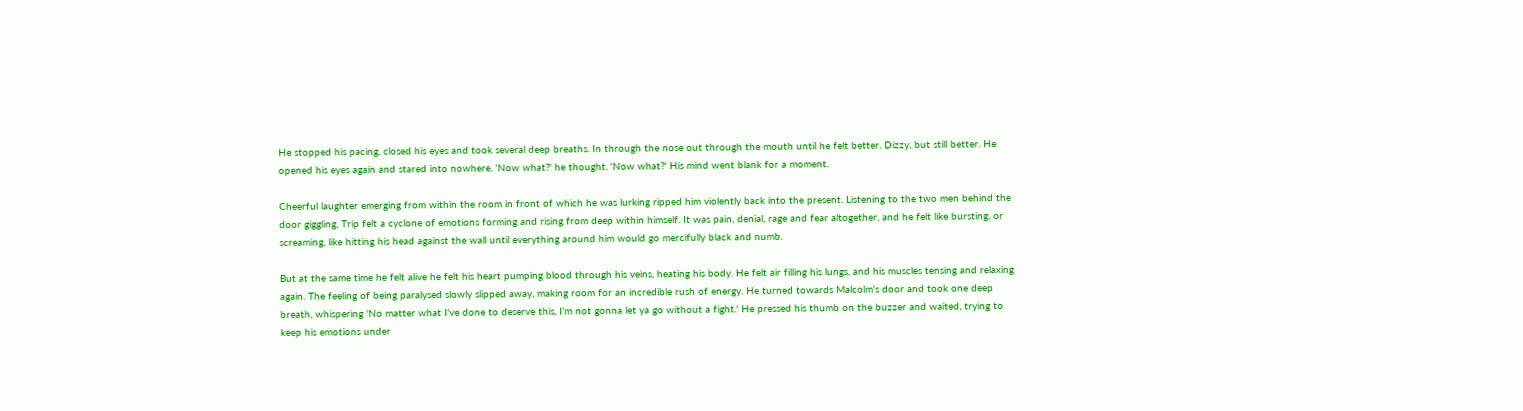He stopped his pacing, closed his eyes and took several deep breaths. In through the nose out through the mouth until he felt better. Dizzy, but still better. He opened his eyes again and stared into nowhere. 'Now what?' he thought. 'Now what?' His mind went blank for a moment.

Cheerful laughter emerging from within the room in front of which he was lurking ripped him violently back into the present. Listening to the two men behind the door giggling, Trip felt a cyclone of emotions forming and rising from deep within himself. It was pain, denial, rage and fear altogether, and he felt like bursting, or screaming, like hitting his head against the wall until everything around him would go mercifully black and numb.

But at the same time he felt alive he felt his heart pumping blood through his veins, heating his body. He felt air filling his lungs, and his muscles tensing and relaxing again. The feeling of being paralysed slowly slipped away, making room for an incredible rush of energy. He turned towards Malcolm's door and took one deep breath, whispering 'No matter what I've done to deserve this, I'm not gonna let ya go without a fight.' He pressed his thumb on the buzzer and waited, trying to keep his emotions under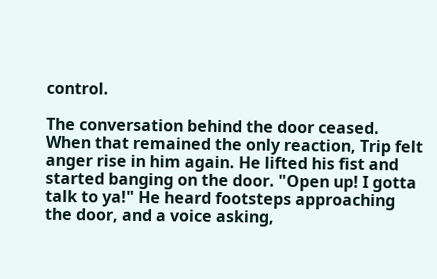control.

The conversation behind the door ceased. When that remained the only reaction, Trip felt anger rise in him again. He lifted his fist and started banging on the door. "Open up! I gotta talk to ya!" He heard footsteps approaching the door, and a voice asking,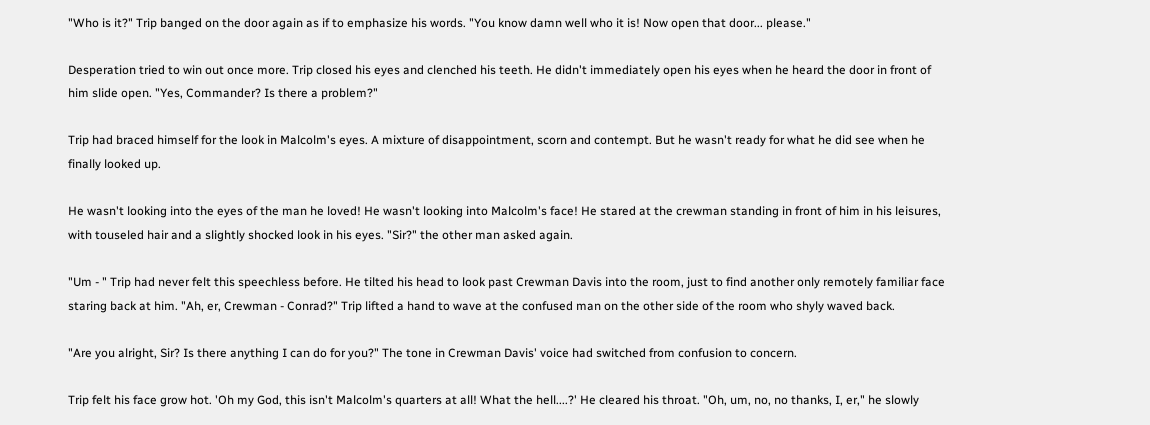"Who is it?" Trip banged on the door again as if to emphasize his words. "You know damn well who it is! Now open that door... please."

Desperation tried to win out once more. Trip closed his eyes and clenched his teeth. He didn't immediately open his eyes when he heard the door in front of him slide open. "Yes, Commander? Is there a problem?"

Trip had braced himself for the look in Malcolm's eyes. A mixture of disappointment, scorn and contempt. But he wasn't ready for what he did see when he finally looked up.

He wasn't looking into the eyes of the man he loved! He wasn't looking into Malcolm's face! He stared at the crewman standing in front of him in his leisures, with touseled hair and a slightly shocked look in his eyes. "Sir?" the other man asked again.

"Um - " Trip had never felt this speechless before. He tilted his head to look past Crewman Davis into the room, just to find another only remotely familiar face staring back at him. "Ah, er, Crewman - Conrad?" Trip lifted a hand to wave at the confused man on the other side of the room who shyly waved back.

"Are you alright, Sir? Is there anything I can do for you?" The tone in Crewman Davis' voice had switched from confusion to concern.

Trip felt his face grow hot. 'Oh my God, this isn't Malcolm's quarters at all! What the hell....?' He cleared his throat. "Oh, um, no, no thanks, I, er," he slowly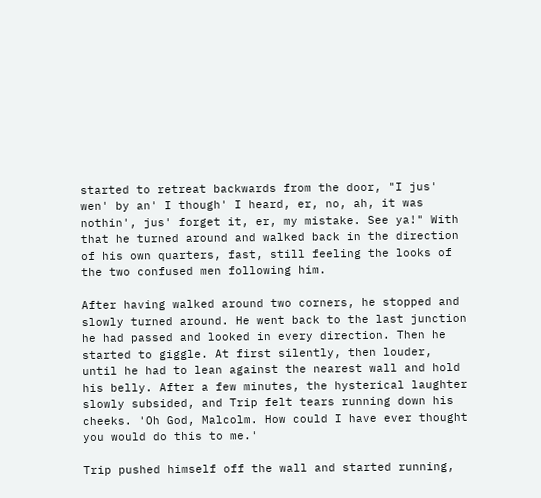started to retreat backwards from the door, "I jus' wen' by an' I though' I heard, er, no, ah, it was nothin', jus' forget it, er, my mistake. See ya!" With that he turned around and walked back in the direction of his own quarters, fast, still feeling the looks of the two confused men following him.

After having walked around two corners, he stopped and slowly turned around. He went back to the last junction he had passed and looked in every direction. Then he started to giggle. At first silently, then louder, until he had to lean against the nearest wall and hold his belly. After a few minutes, the hysterical laughter slowly subsided, and Trip felt tears running down his cheeks. 'Oh God, Malcolm. How could I have ever thought you would do this to me.'

Trip pushed himself off the wall and started running,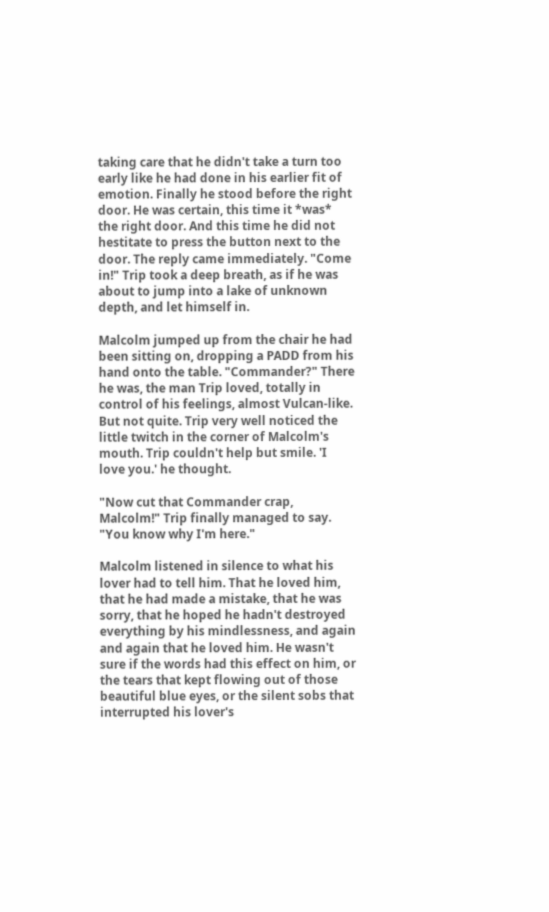taking care that he didn't take a turn too early like he had done in his earlier fit of emotion. Finally he stood before the right door. He was certain, this time it *was* the right door. And this time he did not hestitate to press the button next to the door. The reply came immediately. "Come in!" Trip took a deep breath, as if he was about to jump into a lake of unknown depth, and let himself in.

Malcolm jumped up from the chair he had been sitting on, dropping a PADD from his hand onto the table. "Commander?" There he was, the man Trip loved, totally in control of his feelings, almost Vulcan-like. But not quite. Trip very well noticed the little twitch in the corner of Malcolm's mouth. Trip couldn't help but smile. 'I love you.' he thought.

"Now cut that Commander crap, Malcolm!" Trip finally managed to say. "You know why I'm here."

Malcolm listened in silence to what his lover had to tell him. That he loved him, that he had made a mistake, that he was sorry, that he hoped he hadn't destroyed everything by his mindlessness, and again and again that he loved him. He wasn't sure if the words had this effect on him, or the tears that kept flowing out of those beautiful blue eyes, or the silent sobs that interrupted his lover's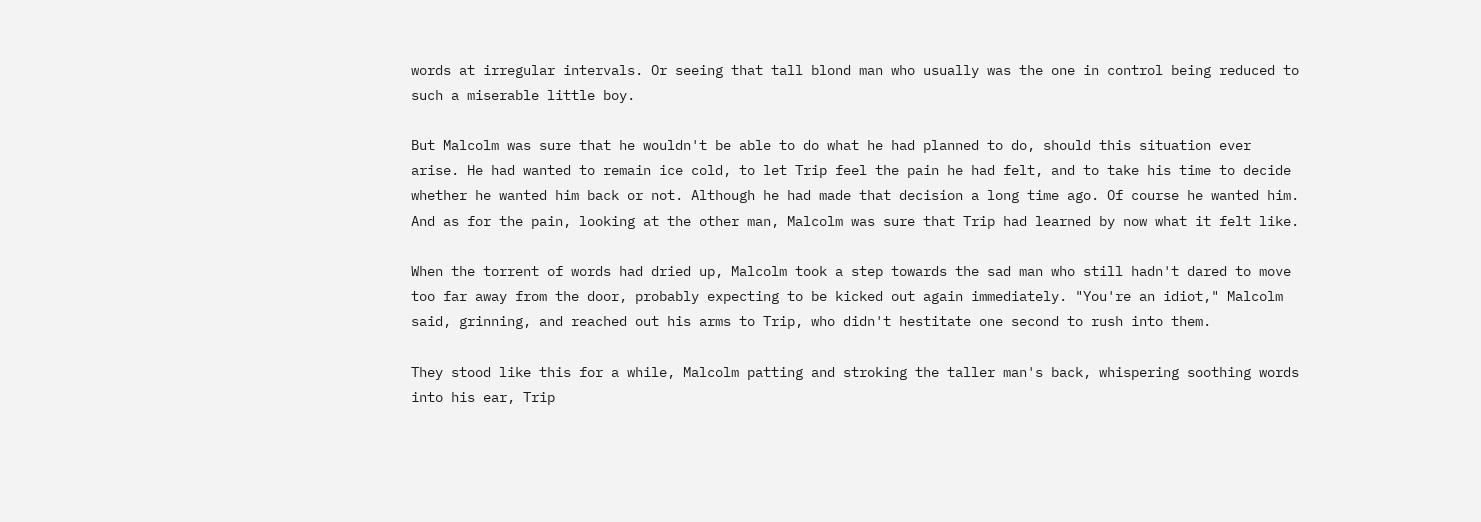words at irregular intervals. Or seeing that tall blond man who usually was the one in control being reduced to such a miserable little boy.

But Malcolm was sure that he wouldn't be able to do what he had planned to do, should this situation ever arise. He had wanted to remain ice cold, to let Trip feel the pain he had felt, and to take his time to decide whether he wanted him back or not. Although he had made that decision a long time ago. Of course he wanted him. And as for the pain, looking at the other man, Malcolm was sure that Trip had learned by now what it felt like.

When the torrent of words had dried up, Malcolm took a step towards the sad man who still hadn't dared to move too far away from the door, probably expecting to be kicked out again immediately. "You're an idiot," Malcolm said, grinning, and reached out his arms to Trip, who didn't hestitate one second to rush into them.

They stood like this for a while, Malcolm patting and stroking the taller man's back, whispering soothing words into his ear, Trip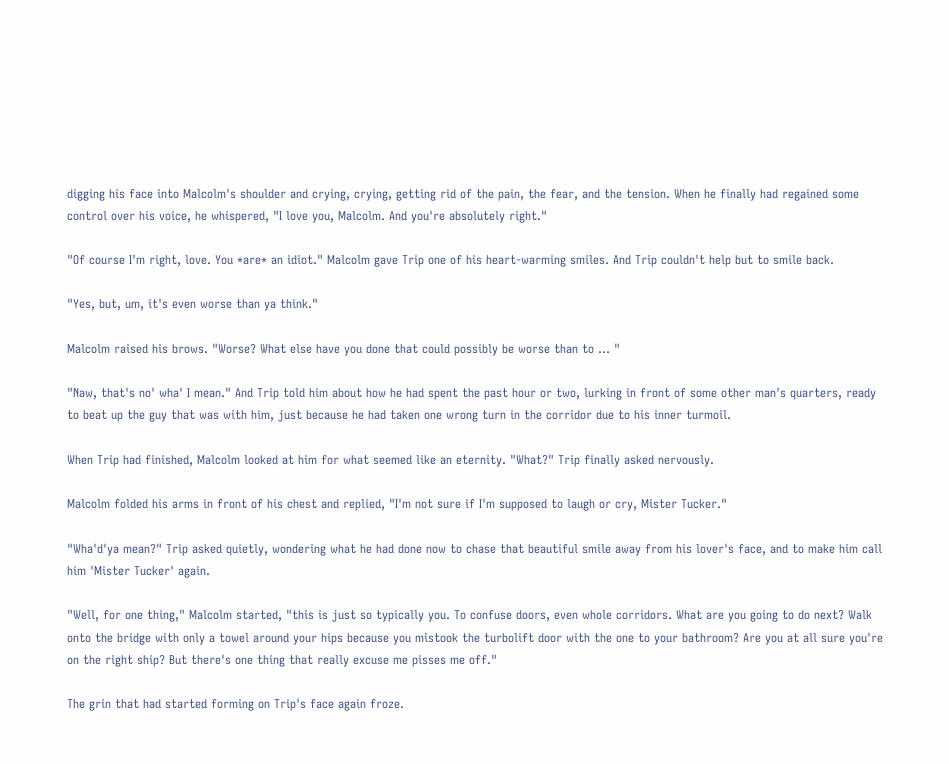digging his face into Malcolm's shoulder and crying, crying, getting rid of the pain, the fear, and the tension. When he finally had regained some control over his voice, he whispered, "I love you, Malcolm. And you're absolutely right."

"Of course I'm right, love. You *are* an idiot." Malcolm gave Trip one of his heart-warming smiles. And Trip couldn't help but to smile back.

"Yes, but, um, it's even worse than ya think."

Malcolm raised his brows. "Worse? What else have you done that could possibly be worse than to ... "

"Naw, that's no' wha' I mean." And Trip told him about how he had spent the past hour or two, lurking in front of some other man's quarters, ready to beat up the guy that was with him, just because he had taken one wrong turn in the corridor due to his inner turmoil.

When Trip had finished, Malcolm looked at him for what seemed like an eternity. "What?" Trip finally asked nervously.

Malcolm folded his arms in front of his chest and replied, "I'm not sure if I'm supposed to laugh or cry, Mister Tucker."

"Wha'd'ya mean?" Trip asked quietly, wondering what he had done now to chase that beautiful smile away from his lover's face, and to make him call him 'Mister Tucker' again.

"Well, for one thing," Malcolm started, "this is just so typically you. To confuse doors, even whole corridors. What are you going to do next? Walk onto the bridge with only a towel around your hips because you mistook the turbolift door with the one to your bathroom? Are you at all sure you're on the right ship? But there's one thing that really excuse me pisses me off."

The grin that had started forming on Trip's face again froze.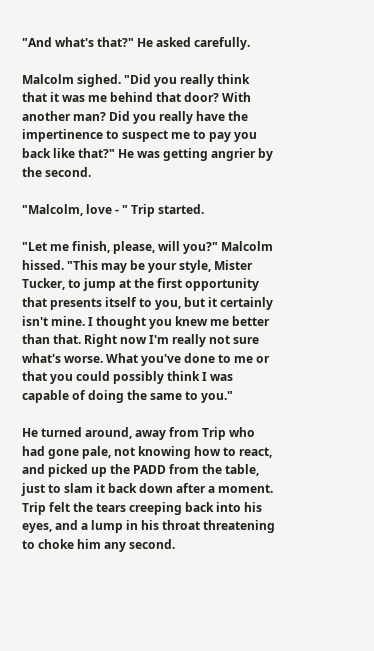"And what's that?" He asked carefully.

Malcolm sighed. "Did you really think that it was me behind that door? With another man? Did you really have the impertinence to suspect me to pay you back like that?" He was getting angrier by the second.

"Malcolm, love - " Trip started.

"Let me finish, please, will you?" Malcolm hissed. "This may be your style, Mister Tucker, to jump at the first opportunity that presents itself to you, but it certainly isn't mine. I thought you knew me better than that. Right now I'm really not sure what's worse. What you've done to me or that you could possibly think I was capable of doing the same to you."

He turned around, away from Trip who had gone pale, not knowing how to react, and picked up the PADD from the table, just to slam it back down after a moment. Trip felt the tears creeping back into his eyes, and a lump in his throat threatening to choke him any second.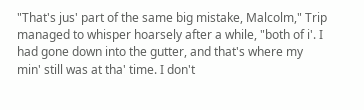"That's jus' part of the same big mistake, Malcolm," Trip managed to whisper hoarsely after a while, "both of i'. I had gone down into the gutter, and that's where my min' still was at tha' time. I don't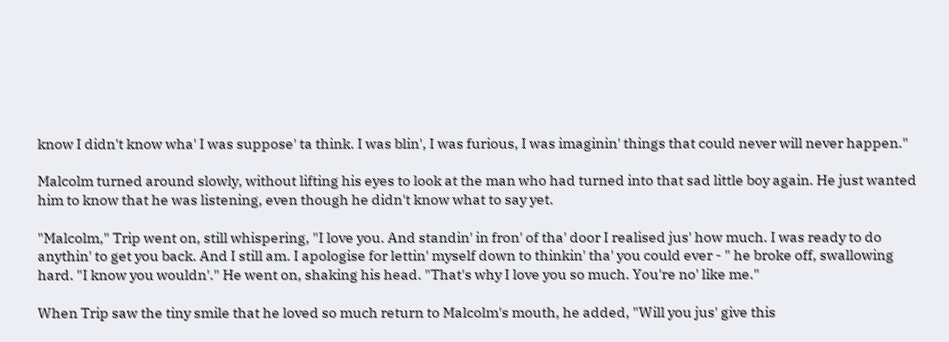know I didn't know wha' I was suppose' ta think. I was blin', I was furious, I was imaginin' things that could never will never happen."

Malcolm turned around slowly, without lifting his eyes to look at the man who had turned into that sad little boy again. He just wanted him to know that he was listening, even though he didn't know what to say yet.

"Malcolm," Trip went on, still whispering, "I love you. And standin' in fron' of tha' door I realised jus' how much. I was ready to do anythin' to get you back. And I still am. I apologise for lettin' myself down to thinkin' tha' you could ever - " he broke off, swallowing hard. "I know you wouldn'." He went on, shaking his head. "That's why I love you so much. You're no' like me."

When Trip saw the tiny smile that he loved so much return to Malcolm's mouth, he added, "Will you jus' give this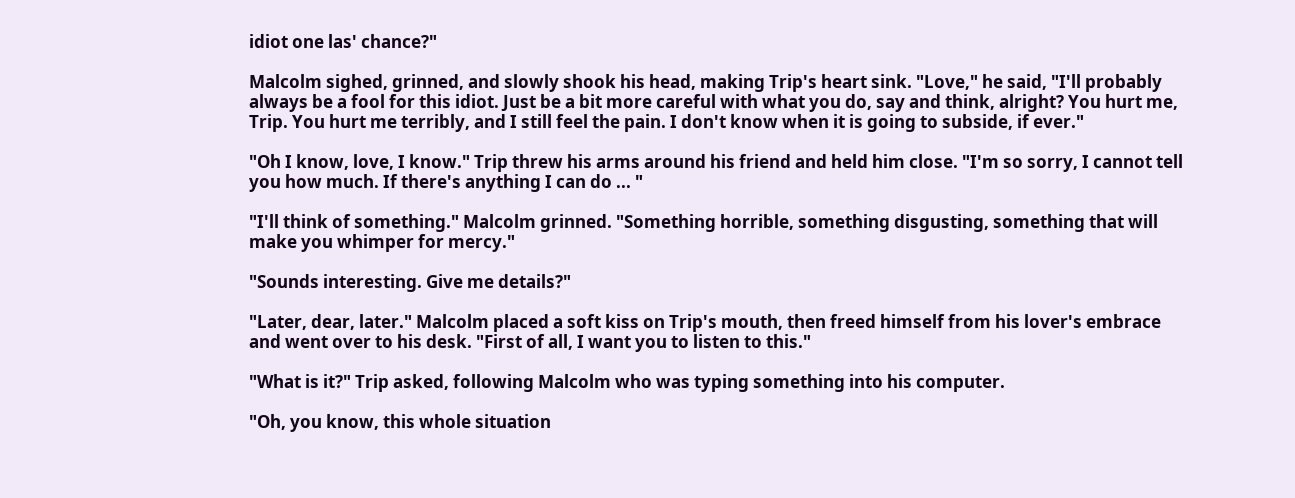idiot one las' chance?"

Malcolm sighed, grinned, and slowly shook his head, making Trip's heart sink. "Love," he said, "I'll probably always be a fool for this idiot. Just be a bit more careful with what you do, say and think, alright? You hurt me, Trip. You hurt me terribly, and I still feel the pain. I don't know when it is going to subside, if ever."

"Oh I know, love, I know." Trip threw his arms around his friend and held him close. "I'm so sorry, I cannot tell you how much. If there's anything I can do ... "

"I'll think of something." Malcolm grinned. "Something horrible, something disgusting, something that will make you whimper for mercy."

"Sounds interesting. Give me details?"

"Later, dear, later." Malcolm placed a soft kiss on Trip's mouth, then freed himself from his lover's embrace and went over to his desk. "First of all, I want you to listen to this."

"What is it?" Trip asked, following Malcolm who was typing something into his computer.

"Oh, you know, this whole situation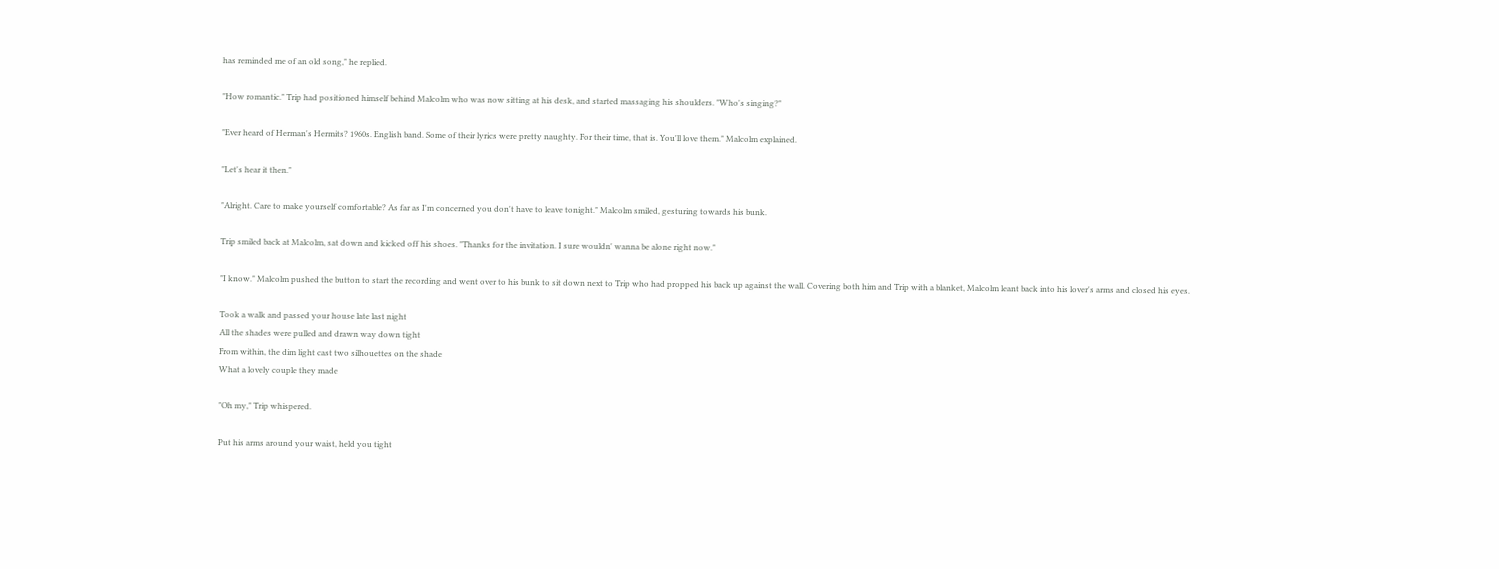has reminded me of an old song," he replied.

"How romantic." Trip had positioned himself behind Malcolm who was now sitting at his desk, and started massaging his shoulders. "Who's singing?"

"Ever heard of Herman's Hermits? 1960s. English band. Some of their lyrics were pretty naughty. For their time, that is. You'll love them." Malcolm explained.

"Let's hear it then."

"Alright. Care to make yourself comfortable? As far as I'm concerned you don't have to leave tonight." Malcolm smiled, gesturing towards his bunk.

Trip smiled back at Malcolm, sat down and kicked off his shoes. "Thanks for the invitation. I sure wouldn' wanna be alone right now."

"I know." Malcolm pushed the button to start the recording and went over to his bunk to sit down next to Trip who had propped his back up against the wall. Covering both him and Trip with a blanket, Malcolm leant back into his lover's arms and closed his eyes.

Took a walk and passed your house late last night
All the shades were pulled and drawn way down tight
From within, the dim light cast two silhouettes on the shade
What a lovely couple they made

"Oh my," Trip whispered.

Put his arms around your waist, held you tight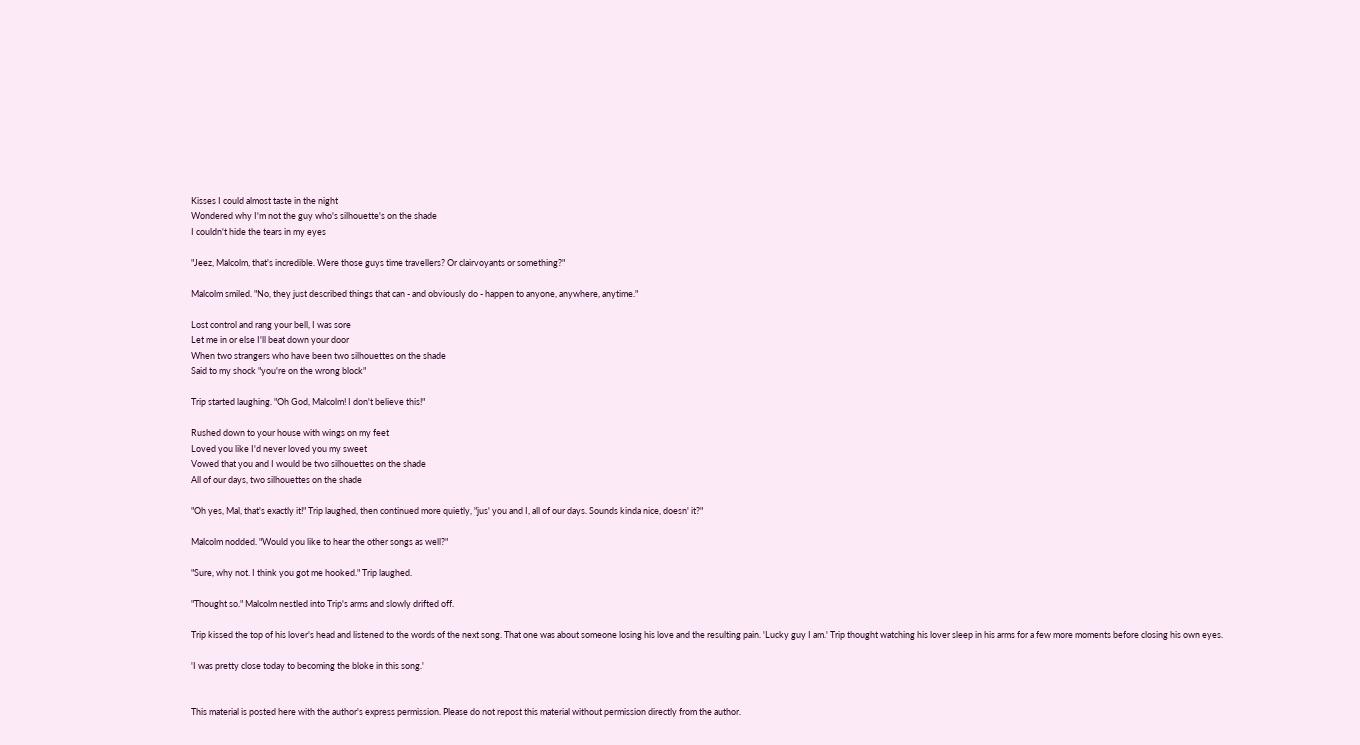Kisses I could almost taste in the night
Wondered why I'm not the guy who's silhouette's on the shade
I couldn't hide the tears in my eyes

"Jeez, Malcolm, that's incredible. Were those guys time travellers? Or clairvoyants or something?"

Malcolm smiled. "No, they just described things that can - and obviously do - happen to anyone, anywhere, anytime."

Lost control and rang your bell, I was sore
Let me in or else I'll beat down your door
When two strangers who have been two silhouettes on the shade
Said to my shock "you're on the wrong block"

Trip started laughing. "Oh God, Malcolm! I don't believe this!"

Rushed down to your house with wings on my feet
Loved you like I'd never loved you my sweet
Vowed that you and I would be two silhouettes on the shade
All of our days, two silhouettes on the shade

"Oh yes, Mal, that's exactly it!" Trip laughed, then continued more quietly, "jus' you and I, all of our days. Sounds kinda nice, doesn' it?"

Malcolm nodded. "Would you like to hear the other songs as well?"

"Sure, why not. I think you got me hooked." Trip laughed.

"Thought so." Malcolm nestled into Trip's arms and slowly drifted off.

Trip kissed the top of his lover's head and listened to the words of the next song. That one was about someone losing his love and the resulting pain. 'Lucky guy I am.' Trip thought watching his lover sleep in his arms for a few more moments before closing his own eyes.

'I was pretty close today to becoming the bloke in this song.'


This material is posted here with the author's express permission. Please do not repost this material without permission directly from the author.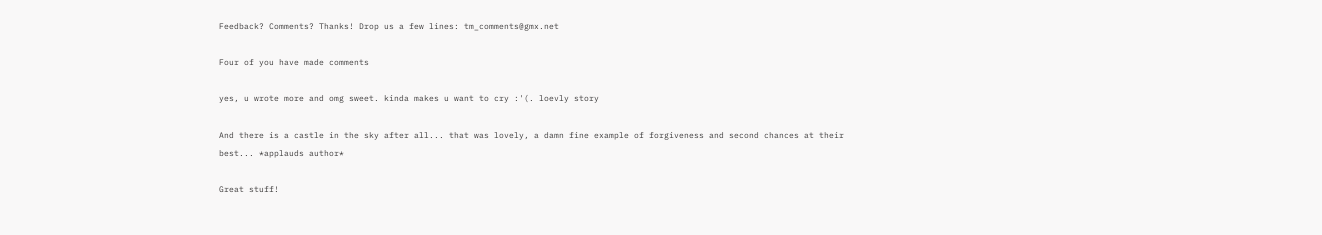Feedback? Comments? Thanks! Drop us a few lines: tm_comments@gmx.net

Four of you have made comments

yes, u wrote more and omg sweet. kinda makes u want to cry :'(. loevly story

And there is a castle in the sky after all... that was lovely, a damn fine example of forgiveness and second chances at their best... *applauds author*

Great stuff!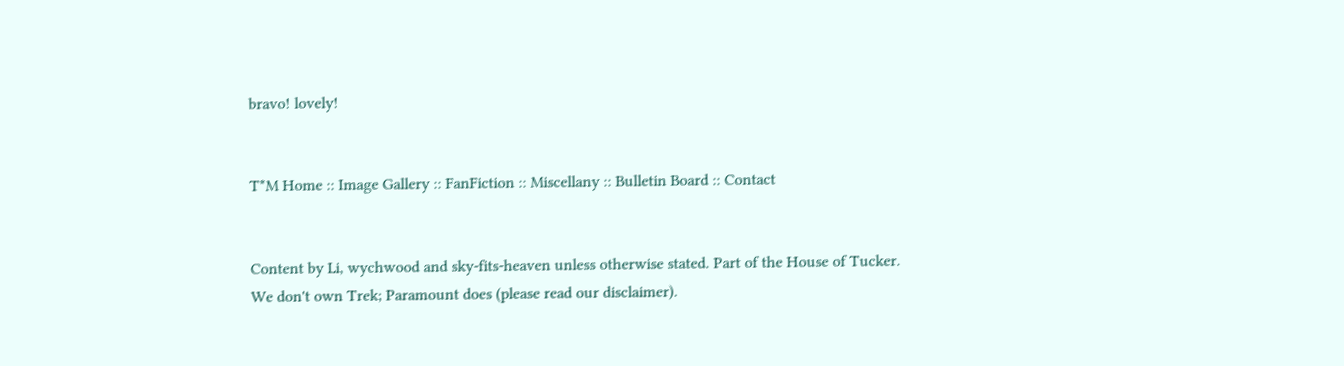bravo! lovely!


T*M Home :: Image Gallery :: FanFiction :: Miscellany :: Bulletin Board :: Contact


Content by Li, wychwood and sky-fits-heaven unless otherwise stated. Part of the House of Tucker.
We don't own Trek; Paramount does (please read our disclaimer).